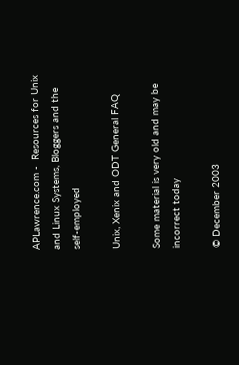APLawrence.com -  Resources for Unix and Linux Systems, Bloggers and the self-employed

Unix, Xenix and ODT General FAQ

Some material is very old and may be incorrect today

© December 2003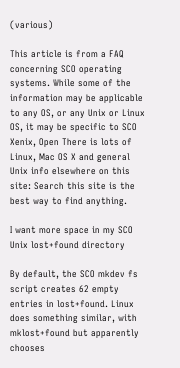(various)

This article is from a FAQ concerning SCO operating systems. While some of the information may be applicable to any OS, or any Unix or Linux OS, it may be specific to SCO Xenix, Open There is lots of Linux, Mac OS X and general Unix info elsewhere on this site: Search this site is the best way to find anything.

I want more space in my SCO Unix lost+found directory

By default, the SCO mkdev fs script creates 62 empty entries in lost+found. Linux does something similar, with mklost+found but apparently chooses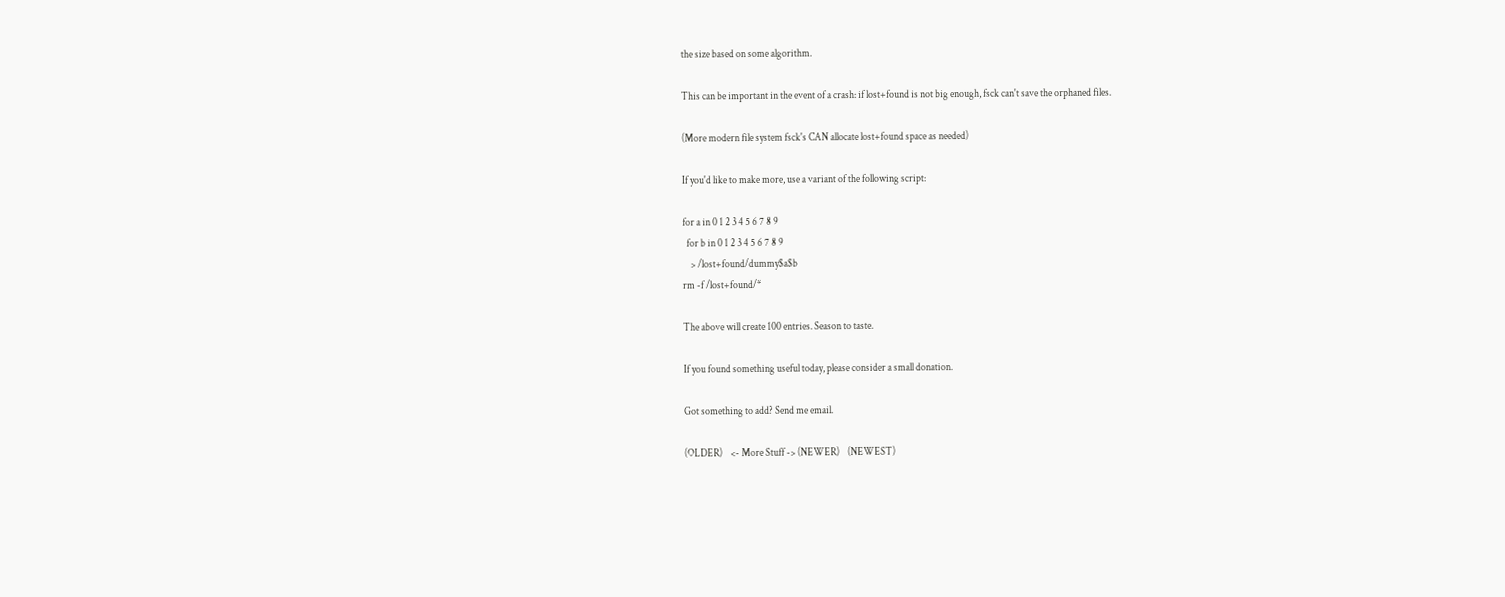the size based on some algorithm.

This can be important in the event of a crash: if lost+found is not big enough, fsck can't save the orphaned files.

(More modern file system fsck's CAN allocate lost+found space as needed)

If you'd like to make more, use a variant of the following script:

for a in 0 1 2 3 4 5 6 7 8 9
  for b in 0 1 2 3 4 5 6 7 8 9
    > /lost+found/dummy$a$b
rm -f /lost+found/*

The above will create 100 entries. Season to taste.

If you found something useful today, please consider a small donation.

Got something to add? Send me email.

(OLDER)    <- More Stuff -> (NEWER)    (NEWEST)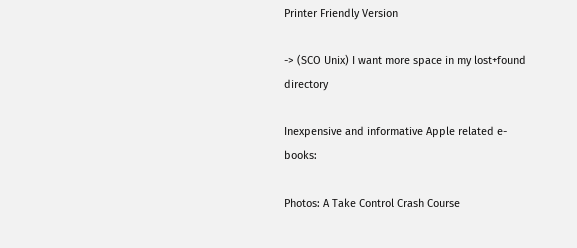Printer Friendly Version

-> (SCO Unix) I want more space in my lost+found directory

Inexpensive and informative Apple related e-books:

Photos: A Take Control Crash Course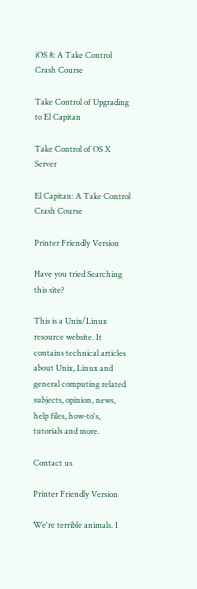iOS 8: A Take Control Crash Course

Take Control of Upgrading to El Capitan

Take Control of OS X Server

El Capitan: A Take Control Crash Course

Printer Friendly Version

Have you tried Searching this site?

This is a Unix/Linux resource website. It contains technical articles about Unix, Linux and general computing related subjects, opinion, news, help files, how-to's, tutorials and more.

Contact us

Printer Friendly Version

We're terrible animals. I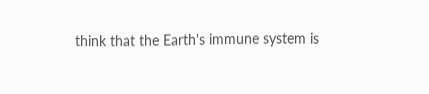think that the Earth's immune system is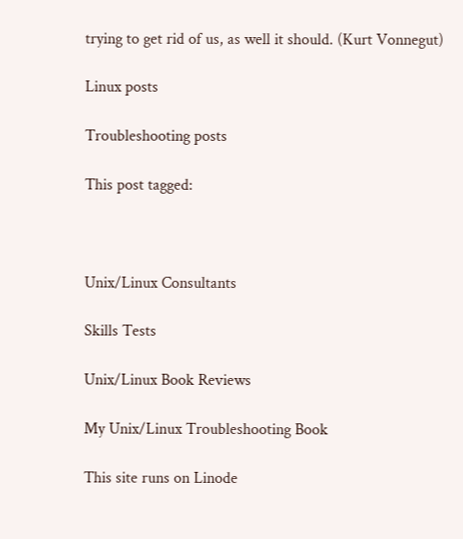trying to get rid of us, as well it should. (Kurt Vonnegut)

Linux posts

Troubleshooting posts

This post tagged:



Unix/Linux Consultants

Skills Tests

Unix/Linux Book Reviews

My Unix/Linux Troubleshooting Book

This site runs on Linode